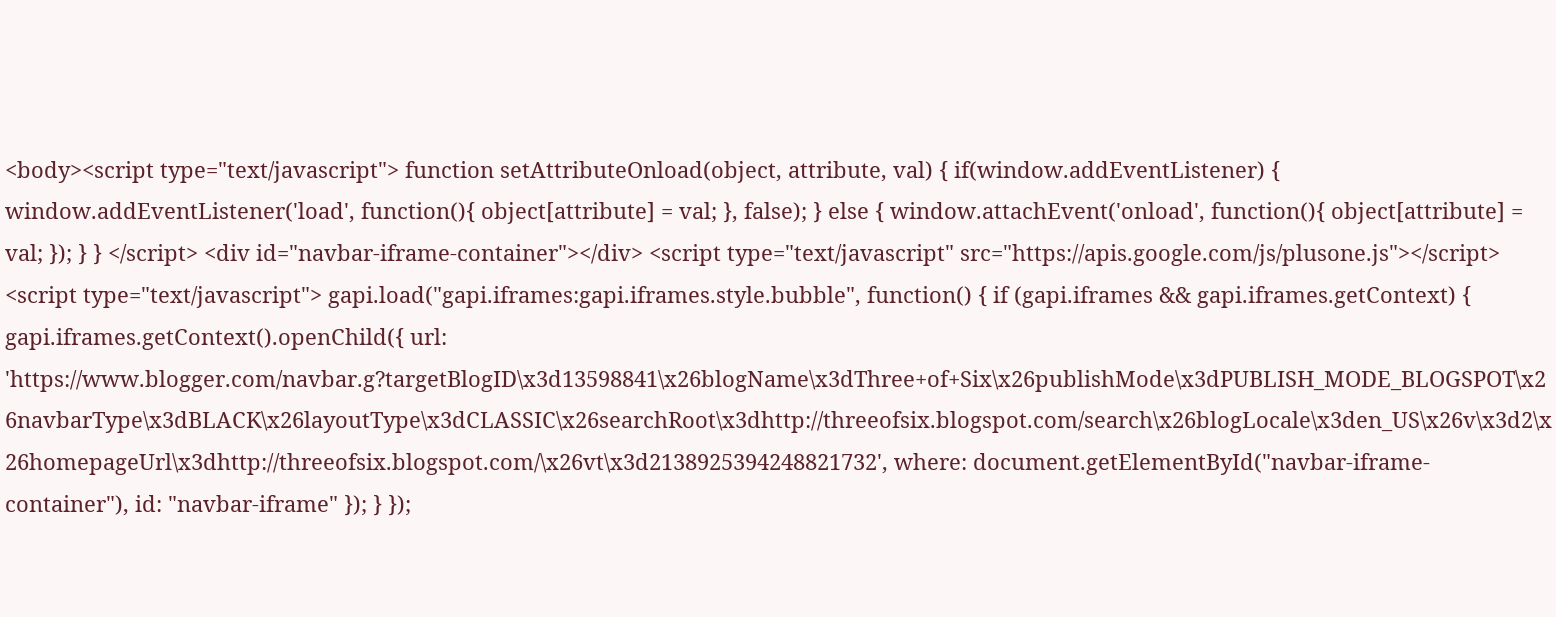<body><script type="text/javascript"> function setAttributeOnload(object, attribute, val) { if(window.addEventListener) { window.addEventListener('load', function(){ object[attribute] = val; }, false); } else { window.attachEvent('onload', function(){ object[attribute] = val; }); } } </script> <div id="navbar-iframe-container"></div> <script type="text/javascript" src="https://apis.google.com/js/plusone.js"></script> <script type="text/javascript"> gapi.load("gapi.iframes:gapi.iframes.style.bubble", function() { if (gapi.iframes && gapi.iframes.getContext) { gapi.iframes.getContext().openChild({ url: 'https://www.blogger.com/navbar.g?targetBlogID\x3d13598841\x26blogName\x3dThree+of+Six\x26publishMode\x3dPUBLISH_MODE_BLOGSPOT\x26navbarType\x3dBLACK\x26layoutType\x3dCLASSIC\x26searchRoot\x3dhttp://threeofsix.blogspot.com/search\x26blogLocale\x3den_US\x26v\x3d2\x26homepageUrl\x3dhttp://threeofsix.blogspot.com/\x26vt\x3d2138925394248821732', where: document.getElementById("navbar-iframe-container"), id: "navbar-iframe" }); } });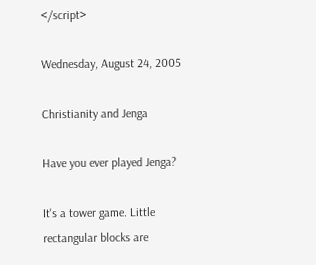</script>

Wednesday, August 24, 2005

Christianity and Jenga

Have you ever played Jenga?

It's a tower game. Little rectangular blocks are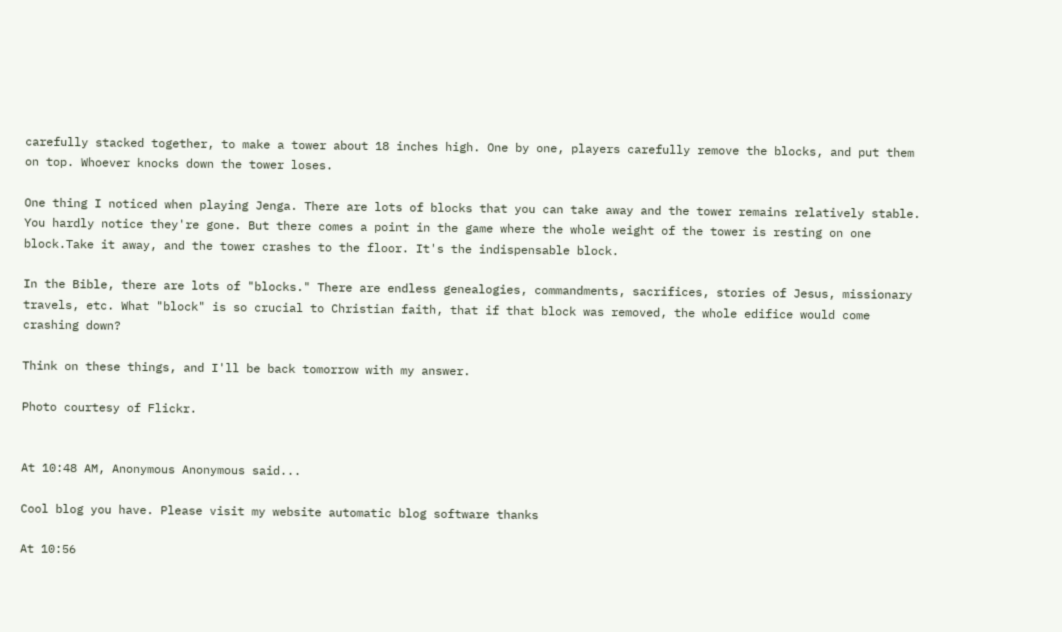carefully stacked together, to make a tower about 18 inches high. One by one, players carefully remove the blocks, and put them on top. Whoever knocks down the tower loses.

One thing I noticed when playing Jenga. There are lots of blocks that you can take away and the tower remains relatively stable. You hardly notice they're gone. But there comes a point in the game where the whole weight of the tower is resting on one block.Take it away, and the tower crashes to the floor. It's the indispensable block.

In the Bible, there are lots of "blocks." There are endless genealogies, commandments, sacrifices, stories of Jesus, missionary travels, etc. What "block" is so crucial to Christian faith, that if that block was removed, the whole edifice would come crashing down?

Think on these things, and I'll be back tomorrow with my answer.

Photo courtesy of Flickr.


At 10:48 AM, Anonymous Anonymous said...

Cool blog you have. Please visit my website automatic blog software thanks

At 10:56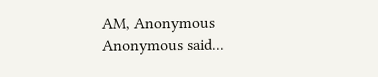AM, Anonymous Anonymous said...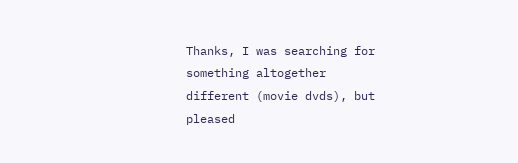Thanks, I was searching for something altogether different (movie dvds), but pleased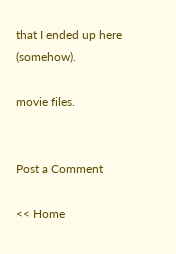that I ended up here (somehow).

movie files.


Post a Comment

<< Home